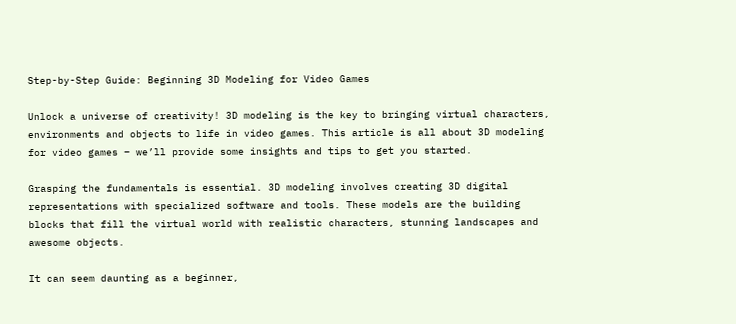Step-by-Step Guide: Beginning 3D Modeling for Video Games

Unlock a universe of creativity! 3D modeling is the key to bringing virtual characters, environments and objects to life in video games. This article is all about 3D modeling for video games – we’ll provide some insights and tips to get you started.

Grasping the fundamentals is essential. 3D modeling involves creating 3D digital representations with specialized software and tools. These models are the building blocks that fill the virtual world with realistic characters, stunning landscapes and awesome objects.

It can seem daunting as a beginner,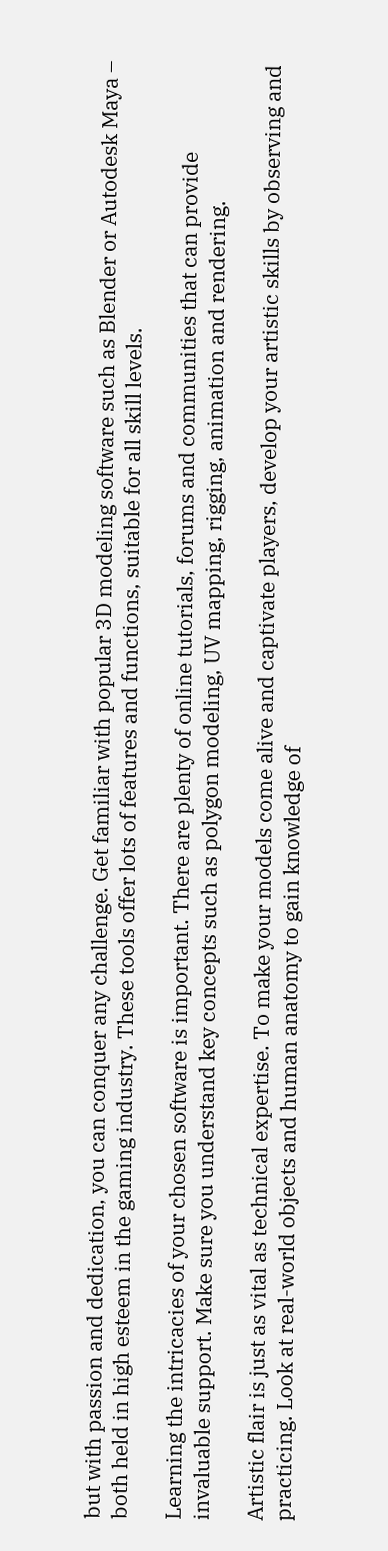but with passion and dedication, you can conquer any challenge. Get familiar with popular 3D modeling software such as Blender or Autodesk Maya – both held in high esteem in the gaming industry. These tools offer lots of features and functions, suitable for all skill levels.

Learning the intricacies of your chosen software is important. There are plenty of online tutorials, forums and communities that can provide invaluable support. Make sure you understand key concepts such as polygon modeling, UV mapping, rigging, animation and rendering.

Artistic flair is just as vital as technical expertise. To make your models come alive and captivate players, develop your artistic skills by observing and practicing. Look at real-world objects and human anatomy to gain knowledge of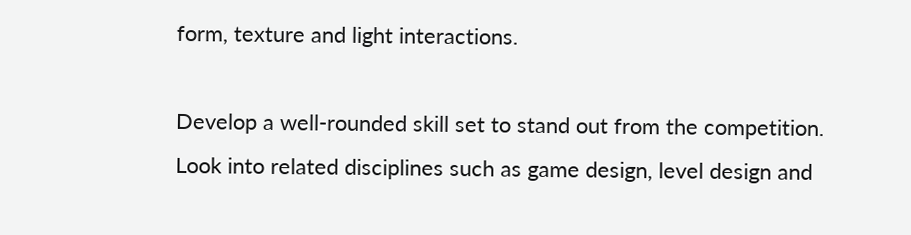form, texture and light interactions.

Develop a well-rounded skill set to stand out from the competition. Look into related disciplines such as game design, level design and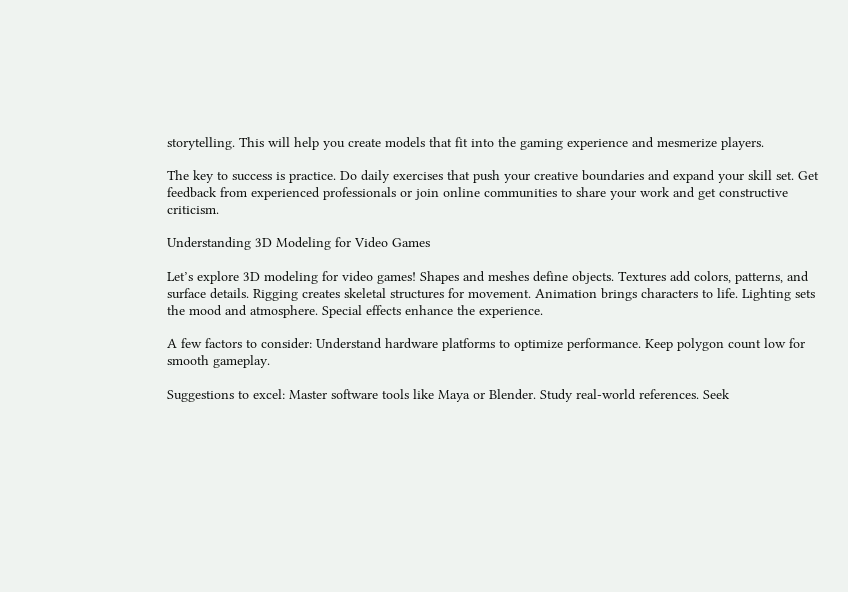storytelling. This will help you create models that fit into the gaming experience and mesmerize players.

The key to success is practice. Do daily exercises that push your creative boundaries and expand your skill set. Get feedback from experienced professionals or join online communities to share your work and get constructive criticism.

Understanding 3D Modeling for Video Games

Let’s explore 3D modeling for video games! Shapes and meshes define objects. Textures add colors, patterns, and surface details. Rigging creates skeletal structures for movement. Animation brings characters to life. Lighting sets the mood and atmosphere. Special effects enhance the experience.

A few factors to consider: Understand hardware platforms to optimize performance. Keep polygon count low for smooth gameplay.

Suggestions to excel: Master software tools like Maya or Blender. Study real-world references. Seek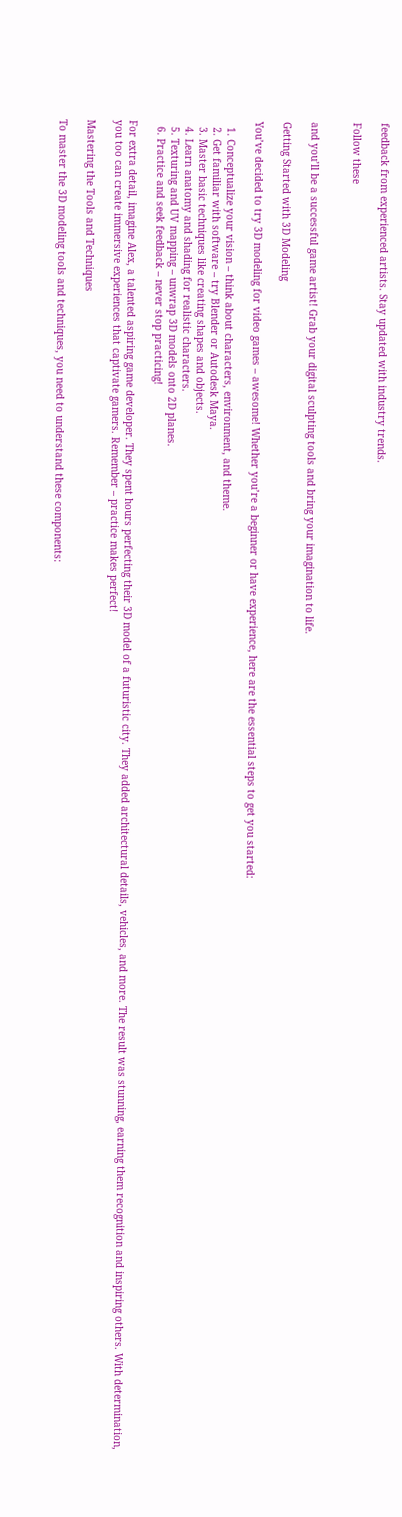feedback from experienced artists. Stay updated with industry trends.

Follow these


and you’ll be a successful game artist! Grab your digital sculpting tools and bring your imagination to life.

Getting Started with 3D Modeling

You’ve decided to try 3D modeling for video games – awesome! Whether you’re a beginner or have experience, here are the essential steps to get you started:

  1. Conceptualize your vision – think about characters, environment, and theme.
  2. Get familiar with software – try Blender or Autodesk Maya.
  3. Master basic techniques like creating shapes and objects.
  4. Learn anatomy and shading for realistic characters.
  5. Texturing and UV mapping – unwrap 3D models onto 2D planes.
  6. Practice and seek feedback – never stop practicing!

For extra detail, imagine Alex, a talented aspiring game developer. They spent hours perfecting their 3D model of a futuristic city. They added architectural details, vehicles, and more. The result was stunning, earning them recognition and inspiring others. With determination, you too can create immersive experiences that captivate gamers. Remember – practice makes perfect!

Mastering the Tools and Techniques

To master the 3D modeling tools and techniques, you need to understand these components: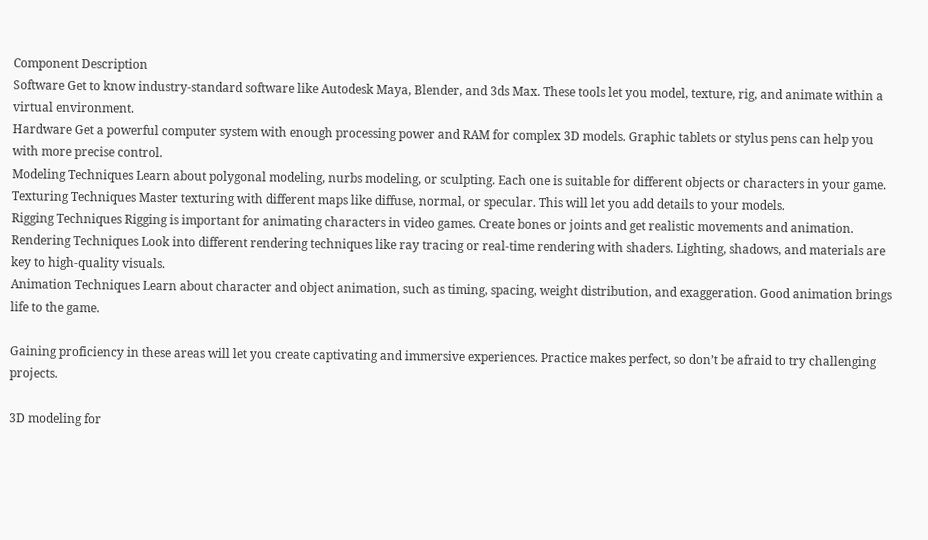Component Description
Software Get to know industry-standard software like Autodesk Maya, Blender, and 3ds Max. These tools let you model, texture, rig, and animate within a virtual environment.
Hardware Get a powerful computer system with enough processing power and RAM for complex 3D models. Graphic tablets or stylus pens can help you with more precise control.
Modeling Techniques Learn about polygonal modeling, nurbs modeling, or sculpting. Each one is suitable for different objects or characters in your game.
Texturing Techniques Master texturing with different maps like diffuse, normal, or specular. This will let you add details to your models.
Rigging Techniques Rigging is important for animating characters in video games. Create bones or joints and get realistic movements and animation.
Rendering Techniques Look into different rendering techniques like ray tracing or real-time rendering with shaders. Lighting, shadows, and materials are key to high-quality visuals.
Animation Techniques Learn about character and object animation, such as timing, spacing, weight distribution, and exaggeration. Good animation brings life to the game.

Gaining proficiency in these areas will let you create captivating and immersive experiences. Practice makes perfect, so don’t be afraid to try challenging projects.

3D modeling for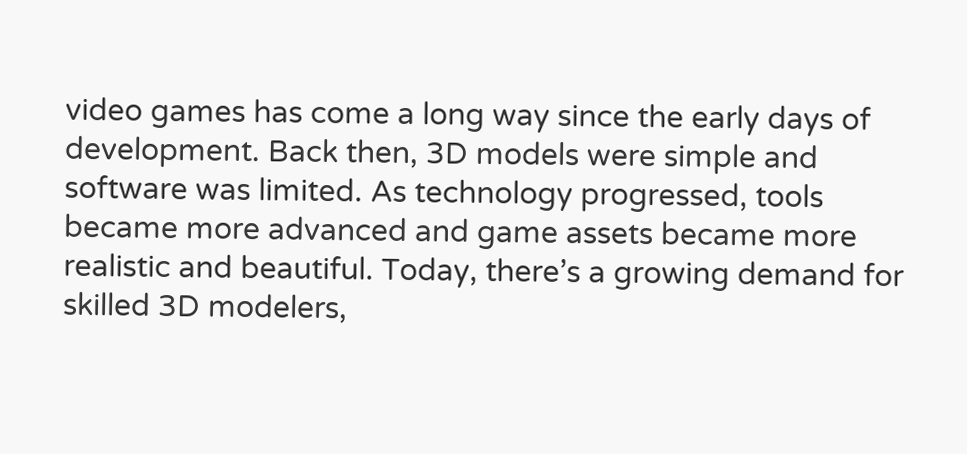video games has come a long way since the early days of development. Back then, 3D models were simple and software was limited. As technology progressed, tools became more advanced and game assets became more realistic and beautiful. Today, there’s a growing demand for skilled 3D modelers,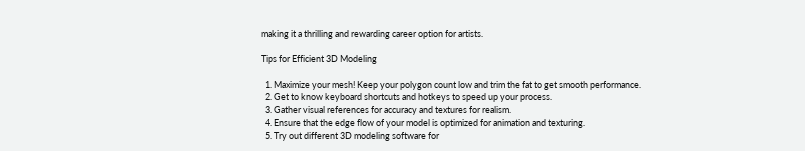making it a thrilling and rewarding career option for artists.

Tips for Efficient 3D Modeling

  1. Maximize your mesh! Keep your polygon count low and trim the fat to get smooth performance.
  2. Get to know keyboard shortcuts and hotkeys to speed up your process.
  3. Gather visual references for accuracy and textures for realism.
  4. Ensure that the edge flow of your model is optimized for animation and texturing.
  5. Try out different 3D modeling software for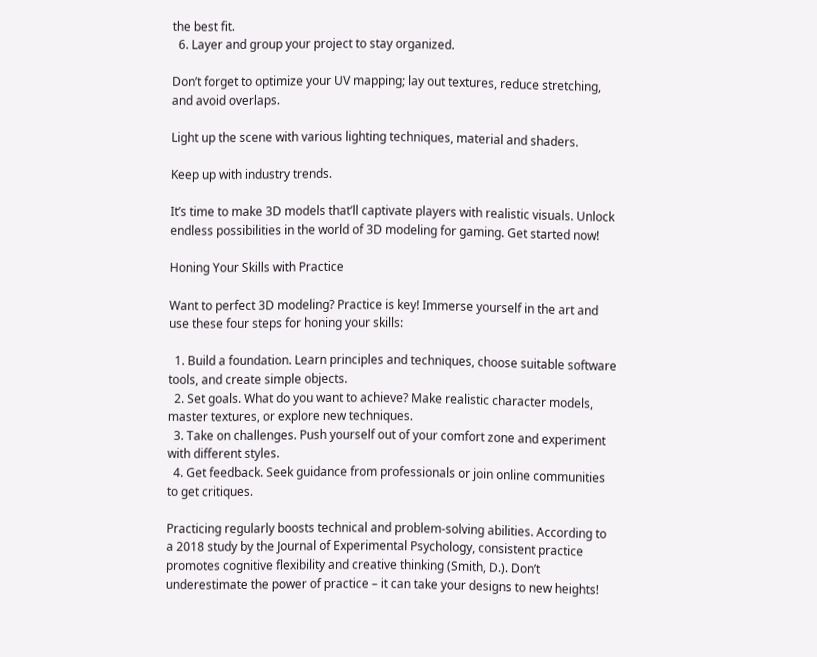the best fit.
  6. Layer and group your project to stay organized.

Don’t forget to optimize your UV mapping; lay out textures, reduce stretching, and avoid overlaps.

Light up the scene with various lighting techniques, material and shaders.

Keep up with industry trends.

It’s time to make 3D models that’ll captivate players with realistic visuals. Unlock endless possibilities in the world of 3D modeling for gaming. Get started now!

Honing Your Skills with Practice

Want to perfect 3D modeling? Practice is key! Immerse yourself in the art and use these four steps for honing your skills:

  1. Build a foundation. Learn principles and techniques, choose suitable software tools, and create simple objects.
  2. Set goals. What do you want to achieve? Make realistic character models, master textures, or explore new techniques.
  3. Take on challenges. Push yourself out of your comfort zone and experiment with different styles.
  4. Get feedback. Seek guidance from professionals or join online communities to get critiques.

Practicing regularly boosts technical and problem-solving abilities. According to a 2018 study by the Journal of Experimental Psychology, consistent practice promotes cognitive flexibility and creative thinking (Smith, D.). Don’t underestimate the power of practice – it can take your designs to new heights!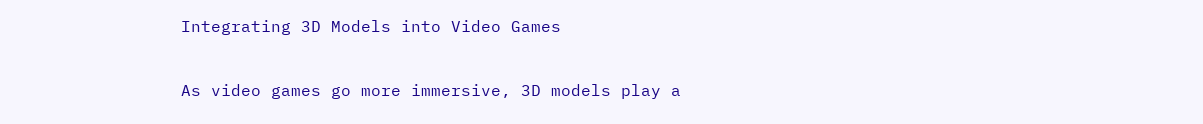Integrating 3D Models into Video Games

As video games go more immersive, 3D models play a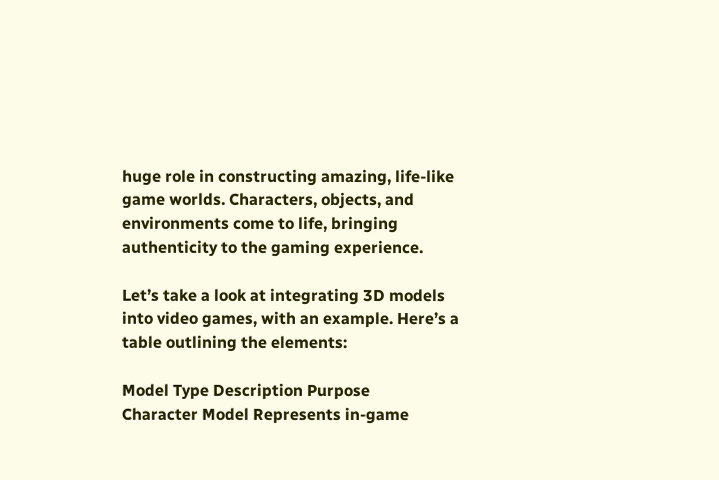huge role in constructing amazing, life-like game worlds. Characters, objects, and environments come to life, bringing authenticity to the gaming experience.

Let’s take a look at integrating 3D models into video games, with an example. Here’s a table outlining the elements:

Model Type Description Purpose
Character Model Represents in-game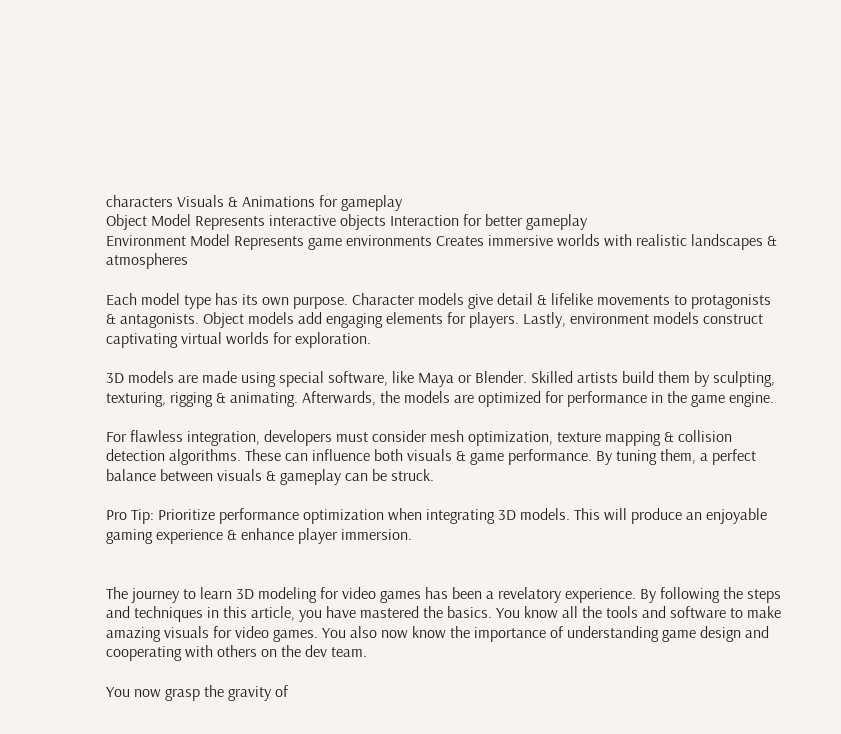characters Visuals & Animations for gameplay
Object Model Represents interactive objects Interaction for better gameplay
Environment Model Represents game environments Creates immersive worlds with realistic landscapes & atmospheres

Each model type has its own purpose. Character models give detail & lifelike movements to protagonists & antagonists. Object models add engaging elements for players. Lastly, environment models construct captivating virtual worlds for exploration.

3D models are made using special software, like Maya or Blender. Skilled artists build them by sculpting, texturing, rigging & animating. Afterwards, the models are optimized for performance in the game engine.

For flawless integration, developers must consider mesh optimization, texture mapping & collision detection algorithms. These can influence both visuals & game performance. By tuning them, a perfect balance between visuals & gameplay can be struck.

Pro Tip: Prioritize performance optimization when integrating 3D models. This will produce an enjoyable gaming experience & enhance player immersion.


The journey to learn 3D modeling for video games has been a revelatory experience. By following the steps and techniques in this article, you have mastered the basics. You know all the tools and software to make amazing visuals for video games. You also now know the importance of understanding game design and cooperating with others on the dev team.

You now grasp the gravity of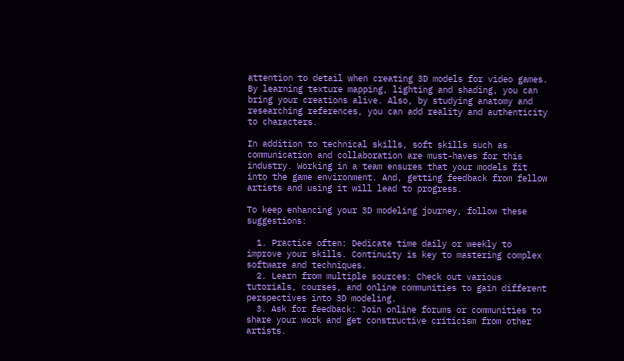attention to detail when creating 3D models for video games. By learning texture mapping, lighting and shading, you can bring your creations alive. Also, by studying anatomy and researching references, you can add reality and authenticity to characters.

In addition to technical skills, soft skills such as communication and collaboration are must-haves for this industry. Working in a team ensures that your models fit into the game environment. And, getting feedback from fellow artists and using it will lead to progress.

To keep enhancing your 3D modeling journey, follow these suggestions:

  1. Practice often: Dedicate time daily or weekly to improve your skills. Continuity is key to mastering complex software and techniques.
  2. Learn from multiple sources: Check out various tutorials, courses, and online communities to gain different perspectives into 3D modeling.
  3. Ask for feedback: Join online forums or communities to share your work and get constructive criticism from other artists.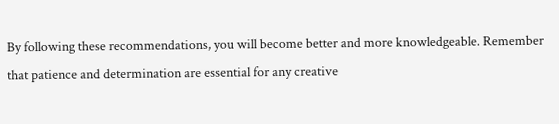By following these recommendations, you will become better and more knowledgeable. Remember that patience and determination are essential for any creative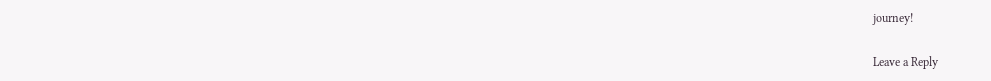journey!

Leave a Reply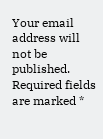Your email address will not be published. Required fields are marked *